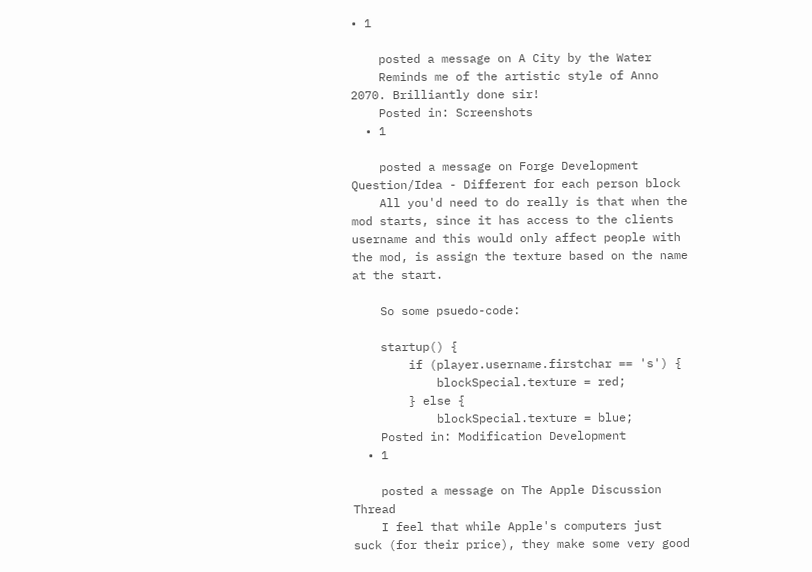• 1

    posted a message on A City by the Water
    Reminds me of the artistic style of Anno 2070. Brilliantly done sir!
    Posted in: Screenshots
  • 1

    posted a message on Forge Development Question/Idea - Different for each person block
    All you'd need to do really is that when the mod starts, since it has access to the clients username and this would only affect people with the mod, is assign the texture based on the name at the start.

    So some psuedo-code:

    startup() {
        if (player.username.firstchar == 's') {
            blockSpecial.texture = red;
        } else {
            blockSpecial.texture = blue;
    Posted in: Modification Development
  • 1

    posted a message on The Apple Discussion Thread
    I feel that while Apple's computers just suck (for their price), they make some very good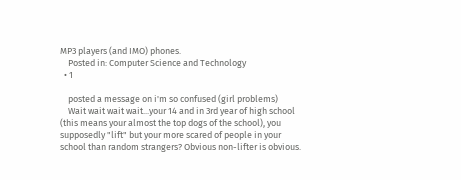MP3 players (and IMO) phones.
    Posted in: Computer Science and Technology
  • 1

    posted a message on i'm so confused (girl problems)
    Wait wait wait wait...your 14 and in 3rd year of high school (this means your almost the top dogs of the school), you supposedly "lift" but your more scared of people in your school than random strangers? Obvious non-lifter is obvious.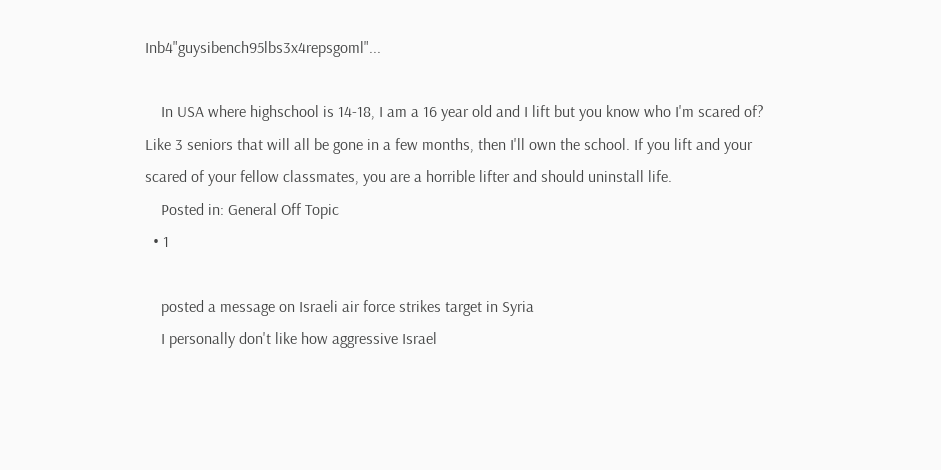Inb4"guysibench95lbs3x4repsgoml"...

    In USA where highschool is 14-18, I am a 16 year old and I lift but you know who I'm scared of? Like 3 seniors that will all be gone in a few months, then I'll own the school. If you lift and your scared of your fellow classmates, you are a horrible lifter and should uninstall life.
    Posted in: General Off Topic
  • 1

    posted a message on Israeli air force strikes target in Syria
    I personally don't like how aggressive Israel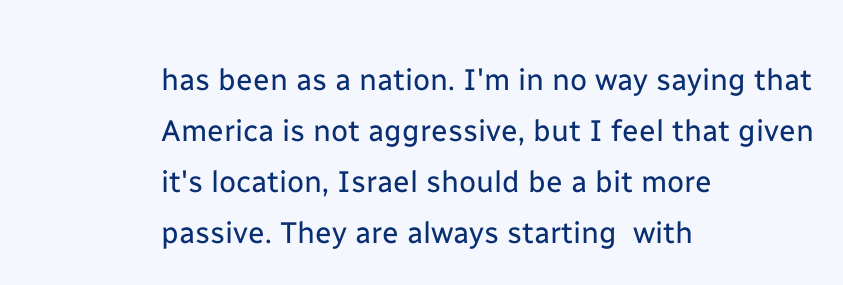has been as a nation. I'm in no way saying that America is not aggressive, but I feel that given it's location, Israel should be a bit more passive. They are always starting  with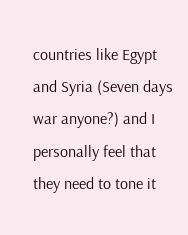countries like Egypt and Syria (Seven days war anyone?) and I personally feel that they need to tone it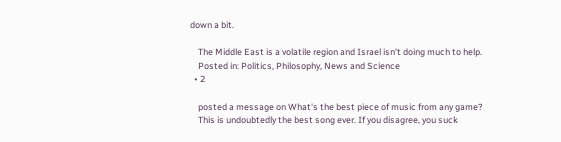down a bit.

    The Middle East is a volatile region and Israel isn't doing much to help.
    Posted in: Politics, Philosophy, News and Science
  • 2

    posted a message on What's the best piece of music from any game?
    This is undoubtedly the best song ever. If you disagree, you suck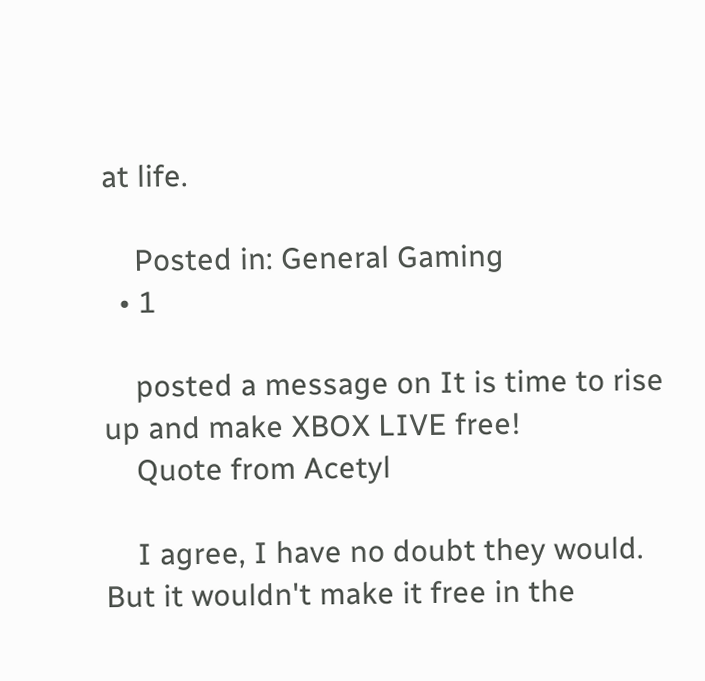at life.

    Posted in: General Gaming
  • 1

    posted a message on It is time to rise up and make XBOX LIVE free!
    Quote from Acetyl

    I agree, I have no doubt they would. But it wouldn't make it free in the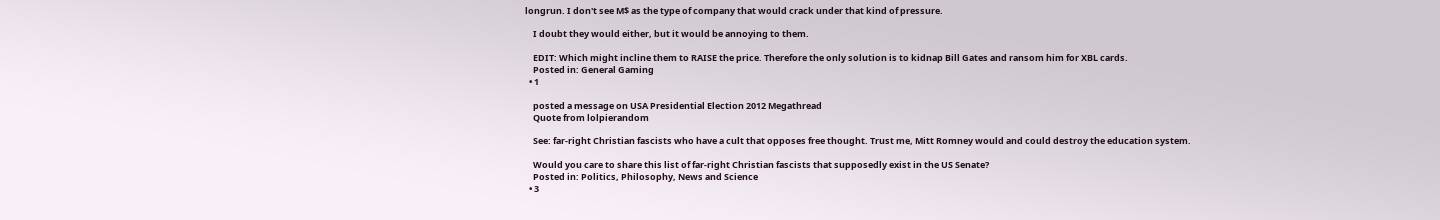longrun. I don't see M$ as the type of company that would crack under that kind of pressure.

    I doubt they would either, but it would be annoying to them.

    EDIT: Which might incline them to RAISE the price. Therefore the only solution is to kidnap Bill Gates and ransom him for XBL cards.
    Posted in: General Gaming
  • 1

    posted a message on USA Presidential Election 2012 Megathread
    Quote from lolpierandom

    See: far-right Christian fascists who have a cult that opposes free thought. Trust me, Mitt Romney would and could destroy the education system.

    Would you care to share this list of far-right Christian fascists that supposedly exist in the US Senate?
    Posted in: Politics, Philosophy, News and Science
  • 3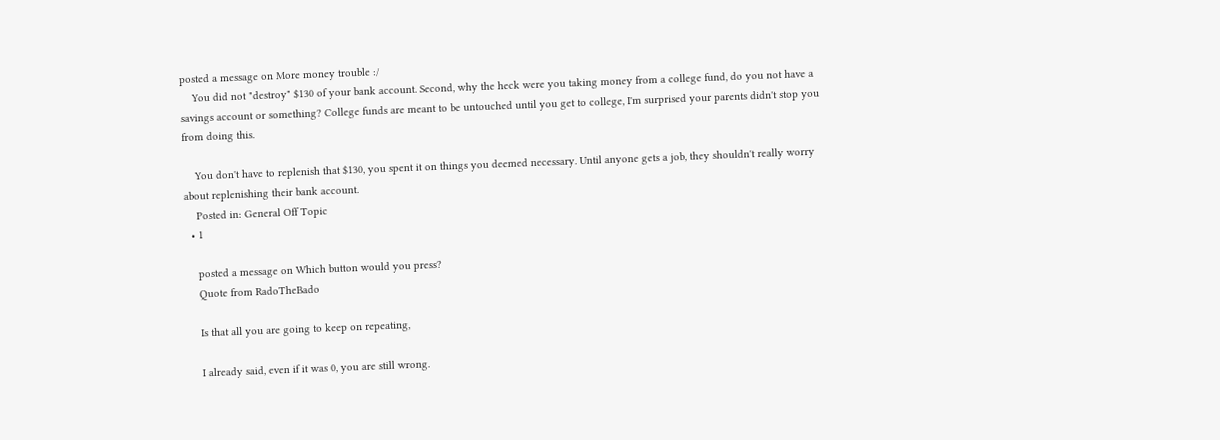posted a message on More money trouble :/
    You did not "destroy" $130 of your bank account. Second, why the heck were you taking money from a college fund, do you not have a savings account or something? College funds are meant to be untouched until you get to college, I'm surprised your parents didn't stop you from doing this.

    You don't have to replenish that $130, you spent it on things you deemed necessary. Until anyone gets a job, they shouldn't really worry about replenishing their bank account.
    Posted in: General Off Topic
  • 1

    posted a message on Which button would you press?
    Quote from RadoTheBado

    Is that all you are going to keep on repeating,

    I already said, even if it was 0, you are still wrong.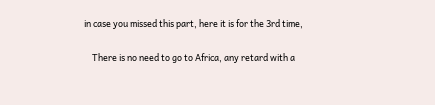in case you missed this part, here it is for the 3rd time,

    There is no need to go to Africa, any retard with a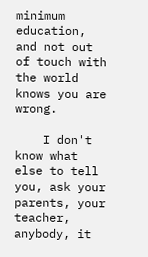minimum education, and not out of touch with the world knows you are wrong.

    I don't know what else to tell you, ask your parents, your teacher, anybody, it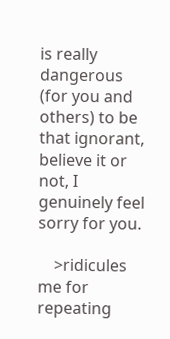is really dangerous (for you and others) to be that ignorant, believe it or not, I genuinely feel sorry for you.

    >ridicules me for repeating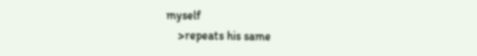myself
    >repeats his same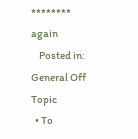******** again
    Posted in: General Off Topic
  • To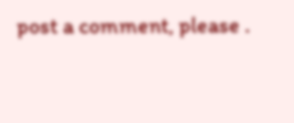post a comment, please .